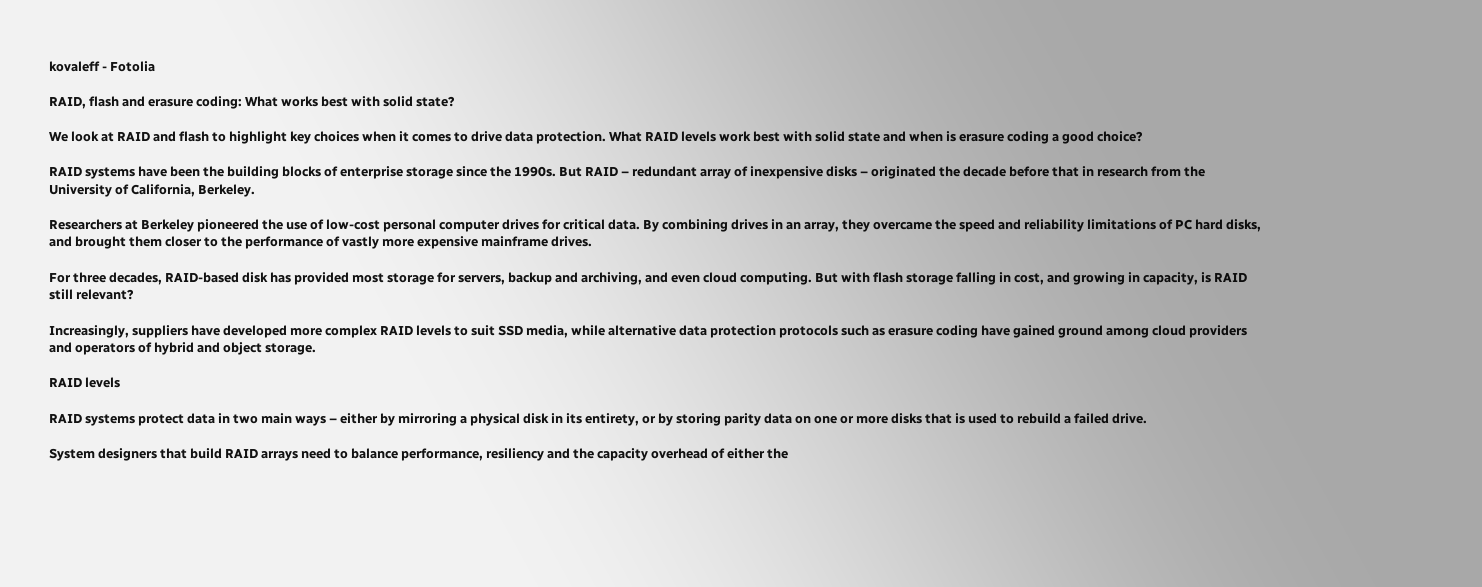kovaleff - Fotolia

RAID, flash and erasure coding: What works best with solid state?

We look at RAID and flash to highlight key choices when it comes to drive data protection. What RAID levels work best with solid state and when is erasure coding a good choice?

RAID systems have been the building blocks of enterprise storage since the 1990s. But RAID – redundant array of inexpensive disks – originated the decade before that in research from the University of California, Berkeley.

Researchers at Berkeley pioneered the use of low-cost personal computer drives for critical data. By combining drives in an array, they overcame the speed and reliability limitations of PC hard disks, and brought them closer to the performance of vastly more expensive mainframe drives.

For three decades, RAID-based disk has provided most storage for servers, backup and archiving, and even cloud computing. But with flash storage falling in cost, and growing in capacity, is RAID still relevant?

Increasingly, suppliers have developed more complex RAID levels to suit SSD media, while alternative data protection protocols such as erasure coding have gained ground among cloud providers and operators of hybrid and object storage.

RAID levels

RAID systems protect data in two main ways – either by mirroring a physical disk in its entirety, or by storing parity data on one or more disks that is used to rebuild a failed drive.

System designers that build RAID arrays need to balance performance, resiliency and the capacity overhead of either the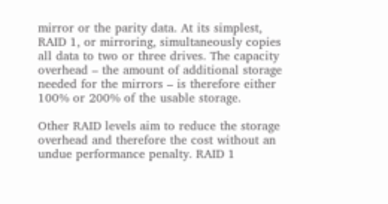mirror or the parity data. At its simplest, RAID 1, or mirroring, simultaneously copies all data to two or three drives. The capacity overhead – the amount of additional storage needed for the mirrors – is therefore either 100% or 200% of the usable storage.

Other RAID levels aim to reduce the storage overhead and therefore the cost without an undue performance penalty. RAID 1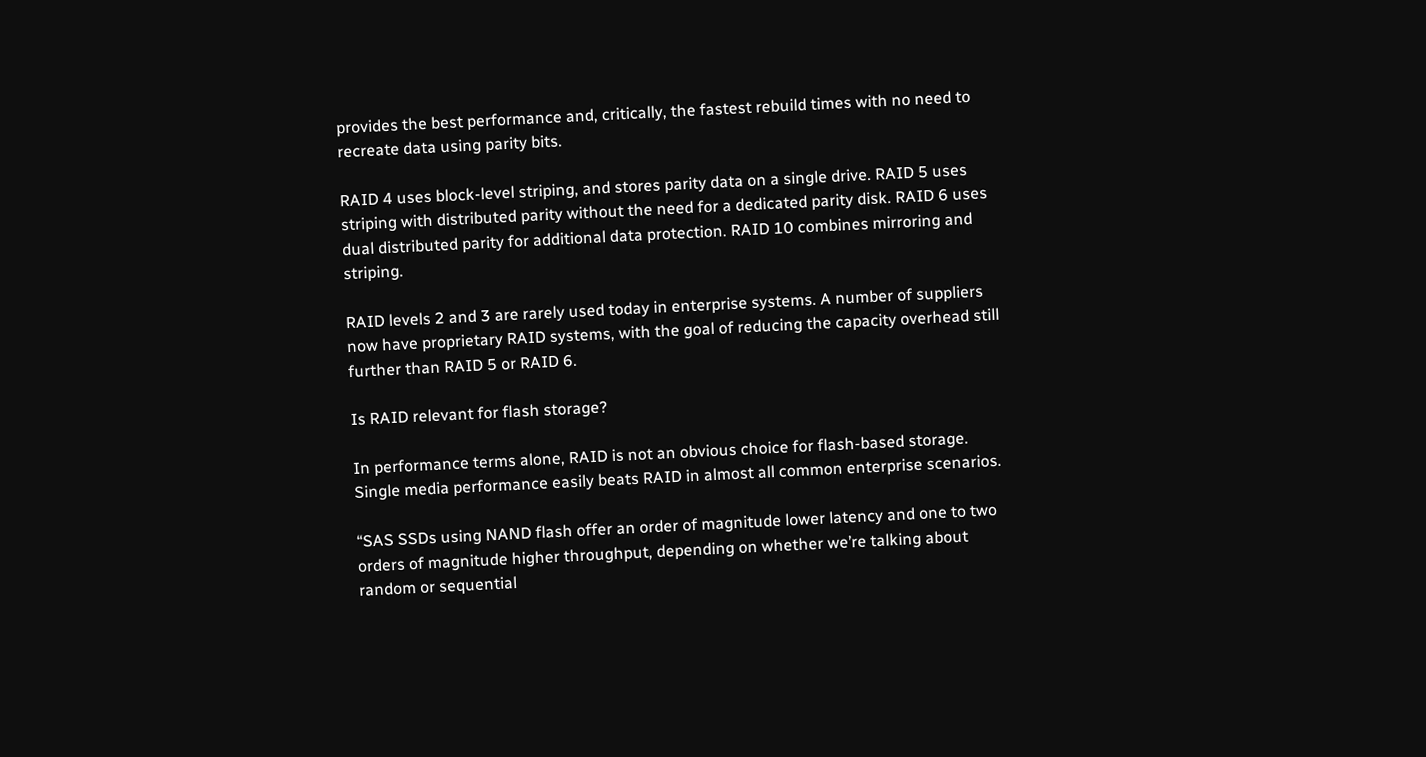provides the best performance and, critically, the fastest rebuild times with no need to recreate data using parity bits.

RAID 4 uses block-level striping, and stores parity data on a single drive. RAID 5 uses striping with distributed parity without the need for a dedicated parity disk. RAID 6 uses dual distributed parity for additional data protection. RAID 10 combines mirroring and striping.

RAID levels 2 and 3 are rarely used today in enterprise systems. A number of suppliers now have proprietary RAID systems, with the goal of reducing the capacity overhead still further than RAID 5 or RAID 6.

Is RAID relevant for flash storage?

In performance terms alone, RAID is not an obvious choice for flash-based storage. Single media performance easily beats RAID in almost all common enterprise scenarios.

“SAS SSDs using NAND flash offer an order of magnitude lower latency and one to two orders of magnitude higher throughput, depending on whether we’re talking about random or sequential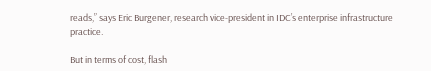reads,” says Eric Burgener, research vice-president in IDC’s enterprise infrastructure practice.

But in terms of cost, flash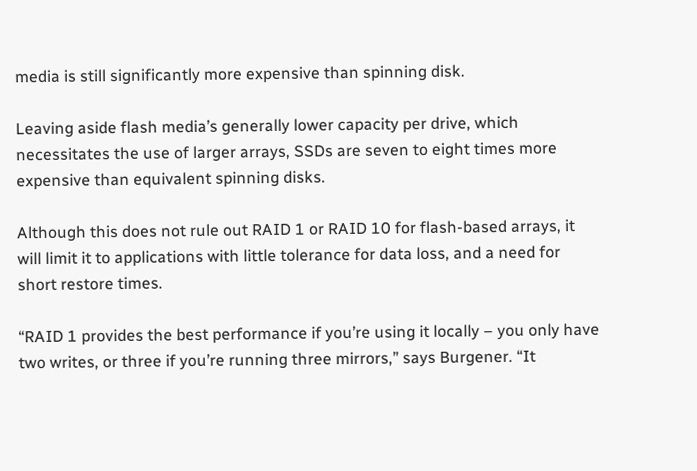media is still significantly more expensive than spinning disk.

Leaving aside flash media’s generally lower capacity per drive, which necessitates the use of larger arrays, SSDs are seven to eight times more expensive than equivalent spinning disks.

Although this does not rule out RAID 1 or RAID 10 for flash-based arrays, it will limit it to applications with little tolerance for data loss, and a need for short restore times.

“RAID 1 provides the best performance if you’re using it locally – you only have two writes, or three if you’re running three mirrors,” says Burgener. “It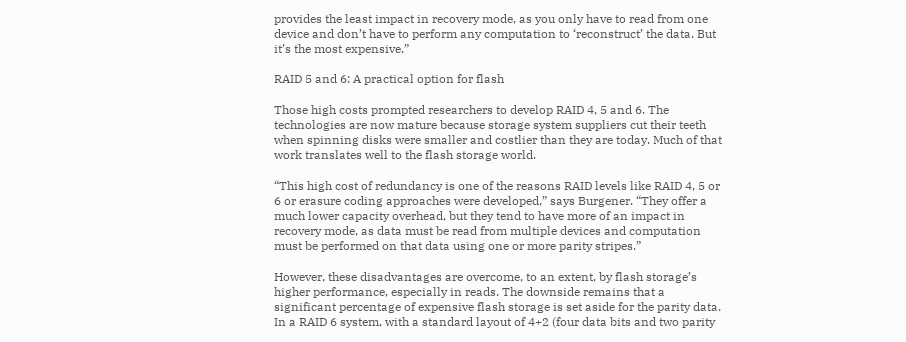provides the least impact in recovery mode, as you only have to read from one device and don’t have to perform any computation to ‘reconstruct’ the data. But it’s the most expensive.”

RAID 5 and 6: A practical option for flash

Those high costs prompted researchers to develop RAID 4, 5 and 6. The technologies are now mature because storage system suppliers cut their teeth when spinning disks were smaller and costlier than they are today. Much of that work translates well to the flash storage world.

“This high cost of redundancy is one of the reasons RAID levels like RAID 4, 5 or 6 or erasure coding approaches were developed,” says Burgener. “They offer a much lower capacity overhead, but they tend to have more of an impact in recovery mode, as data must be read from multiple devices and computation must be performed on that data using one or more parity stripes.”

However, these disadvantages are overcome, to an extent, by flash storage’s higher performance, especially in reads. The downside remains that a significant percentage of expensive flash storage is set aside for the parity data. In a RAID 6 system, with a standard layout of 4+2 (four data bits and two parity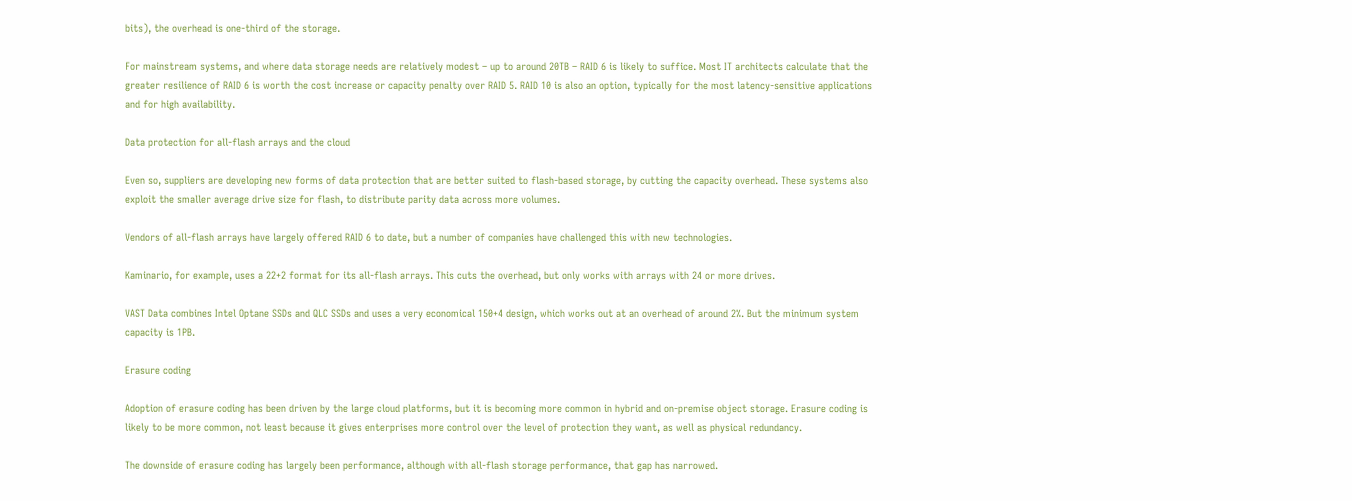bits), the overhead is one-third of the storage.

For mainstream systems, and where data storage needs are relatively modest – up to around 20TB – RAID 6 is likely to suffice. Most IT architects calculate that the greater resilience of RAID 6 is worth the cost increase or capacity penalty over RAID 5. RAID 10 is also an option, typically for the most latency-sensitive applications and for high availability.

Data protection for all-flash arrays and the cloud

Even so, suppliers are developing new forms of data protection that are better suited to flash-based storage, by cutting the capacity overhead. These systems also exploit the smaller average drive size for flash, to distribute parity data across more volumes.

Vendors of all-flash arrays have largely offered RAID 6 to date, but a number of companies have challenged this with new technologies.

Kaminario, for example, uses a 22+2 format for its all-flash arrays. This cuts the overhead, but only works with arrays with 24 or more drives.

VAST Data combines Intel Optane SSDs and QLC SSDs and uses a very economical 150+4 design, which works out at an overhead of around 2%. But the minimum system capacity is 1PB.

Erasure coding

Adoption of erasure coding has been driven by the large cloud platforms, but it is becoming more common in hybrid and on-premise object storage. Erasure coding is likely to be more common, not least because it gives enterprises more control over the level of protection they want, as well as physical redundancy.

The downside of erasure coding has largely been performance, although with all-flash storage performance, that gap has narrowed.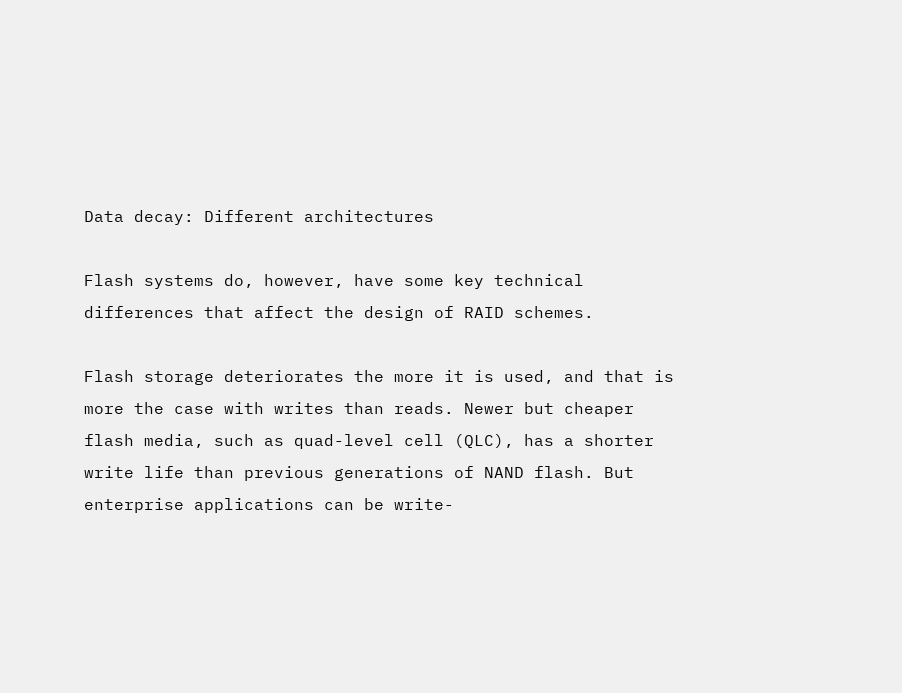Data decay: Different architectures

Flash systems do, however, have some key technical differences that affect the design of RAID schemes.

Flash storage deteriorates the more it is used, and that is more the case with writes than reads. Newer but cheaper flash media, such as quad-level cell (QLC), has a shorter write life than previous generations of NAND flash. But enterprise applications can be write-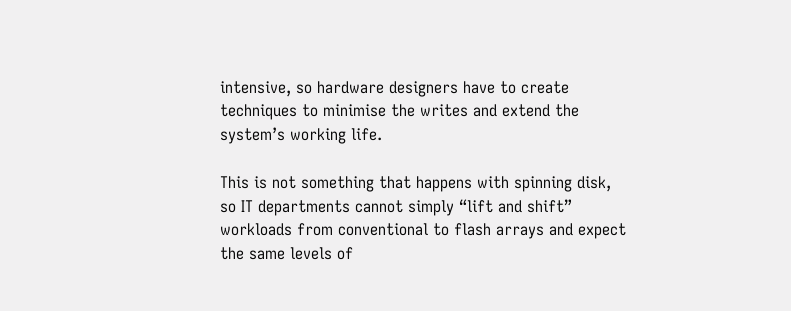intensive, so hardware designers have to create techniques to minimise the writes and extend the system’s working life.

This is not something that happens with spinning disk, so IT departments cannot simply “lift and shift” workloads from conventional to flash arrays and expect the same levels of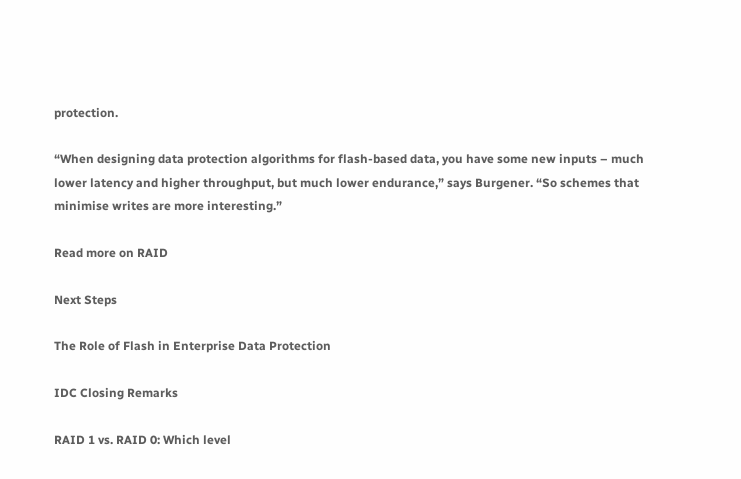protection.

“When designing data protection algorithms for flash-based data, you have some new inputs – much lower latency and higher throughput, but much lower endurance,” says Burgener. “So schemes that minimise writes are more interesting.”

Read more on RAID

Next Steps

The Role of Flash in Enterprise Data Protection

IDC Closing Remarks

RAID 1 vs. RAID 0: Which level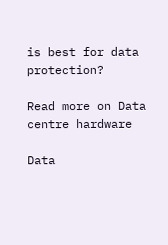is best for data protection?

Read more on Data centre hardware

Data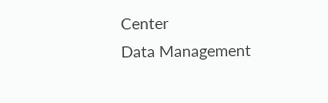Center
Data Management